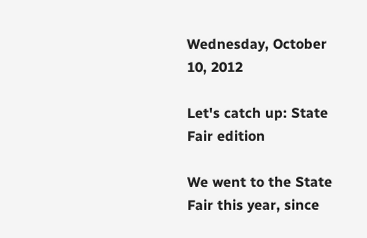Wednesday, October 10, 2012

Let's catch up: State Fair edition

We went to the State Fair this year, since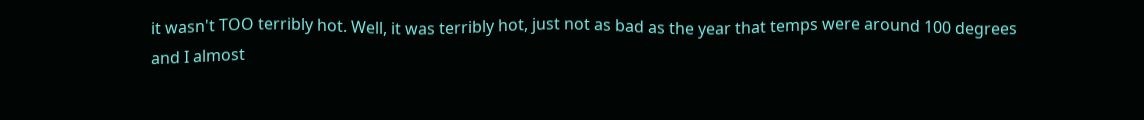it wasn't TOO terribly hot. Well, it was terribly hot, just not as bad as the year that temps were around 100 degrees and I almost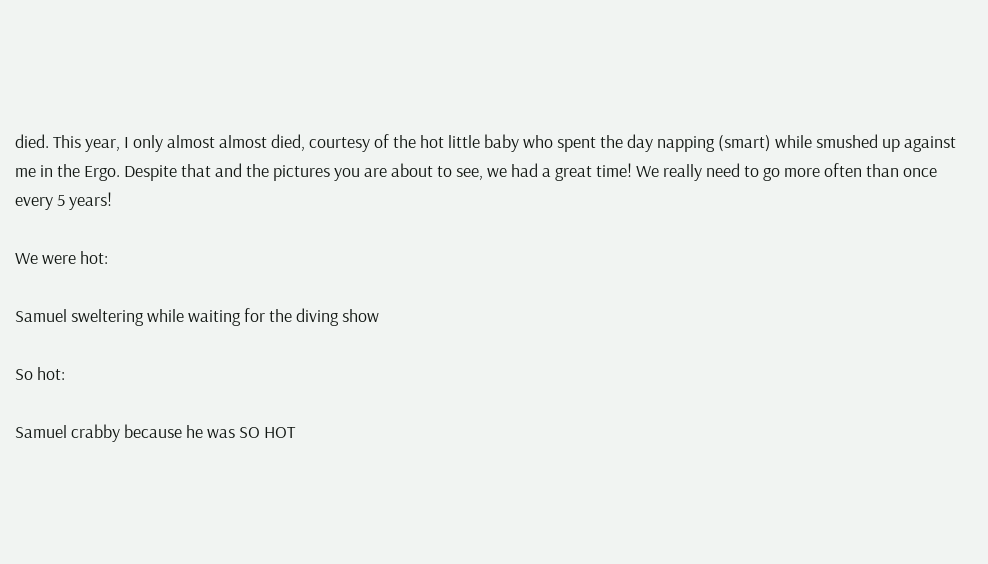died. This year, I only almost almost died, courtesy of the hot little baby who spent the day napping (smart) while smushed up against me in the Ergo. Despite that and the pictures you are about to see, we had a great time! We really need to go more often than once every 5 years!

We were hot:

Samuel sweltering while waiting for the diving show

So hot:

Samuel crabby because he was SO HOT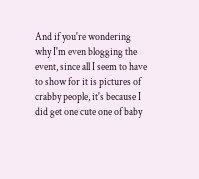And if you're wondering why I'm even blogging the event, since all I seem to have to show for it is pictures of crabby people, it's because I did get one cute one of baby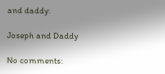and daddy:

Joseph and Daddy

No comments: